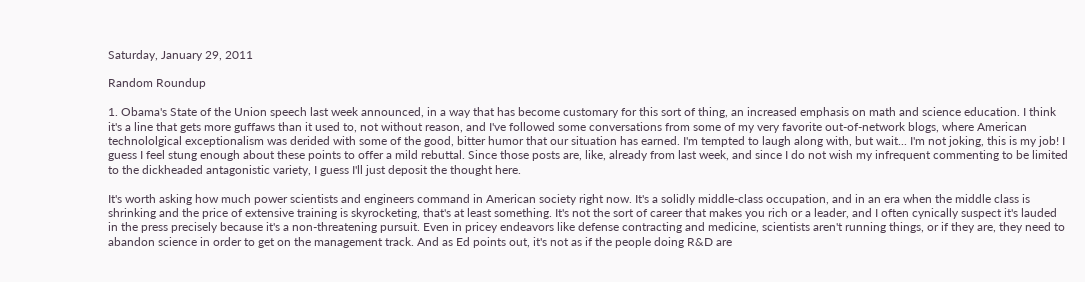Saturday, January 29, 2011

Random Roundup

1. Obama's State of the Union speech last week announced, in a way that has become customary for this sort of thing, an increased emphasis on math and science education. I think it's a line that gets more guffaws than it used to, not without reason, and I've followed some conversations from some of my very favorite out-of-network blogs, where American technololgical exceptionalism was derided with some of the good, bitter humor that our situation has earned. I'm tempted to laugh along with, but wait... I'm not joking, this is my job! I guess I feel stung enough about these points to offer a mild rebuttal. Since those posts are, like, already from last week, and since I do not wish my infrequent commenting to be limited to the dickheaded antagonistic variety, I guess I'll just deposit the thought here.

It's worth asking how much power scientists and engineers command in American society right now. It's a solidly middle-class occupation, and in an era when the middle class is shrinking and the price of extensive training is skyrocketing, that's at least something. It's not the sort of career that makes you rich or a leader, and I often cynically suspect it's lauded in the press precisely because it's a non-threatening pursuit. Even in pricey endeavors like defense contracting and medicine, scientists aren't running things, or if they are, they need to abandon science in order to get on the management track. And as Ed points out, it's not as if the people doing R&D are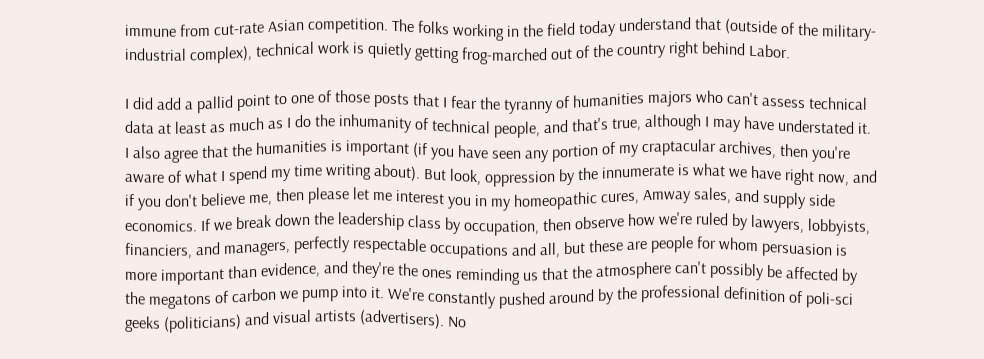immune from cut-rate Asian competition. The folks working in the field today understand that (outside of the military-industrial complex), technical work is quietly getting frog-marched out of the country right behind Labor.

I did add a pallid point to one of those posts that I fear the tyranny of humanities majors who can't assess technical data at least as much as I do the inhumanity of technical people, and that's true, although I may have understated it. I also agree that the humanities is important (if you have seen any portion of my craptacular archives, then you're aware of what I spend my time writing about). But look, oppression by the innumerate is what we have right now, and if you don't believe me, then please let me interest you in my homeopathic cures, Amway sales, and supply side economics. If we break down the leadership class by occupation, then observe how we're ruled by lawyers, lobbyists, financiers, and managers, perfectly respectable occupations and all, but these are people for whom persuasion is more important than evidence, and they're the ones reminding us that the atmosphere can't possibly be affected by the megatons of carbon we pump into it. We're constantly pushed around by the professional definition of poli-sci geeks (politicians) and visual artists (advertisers). No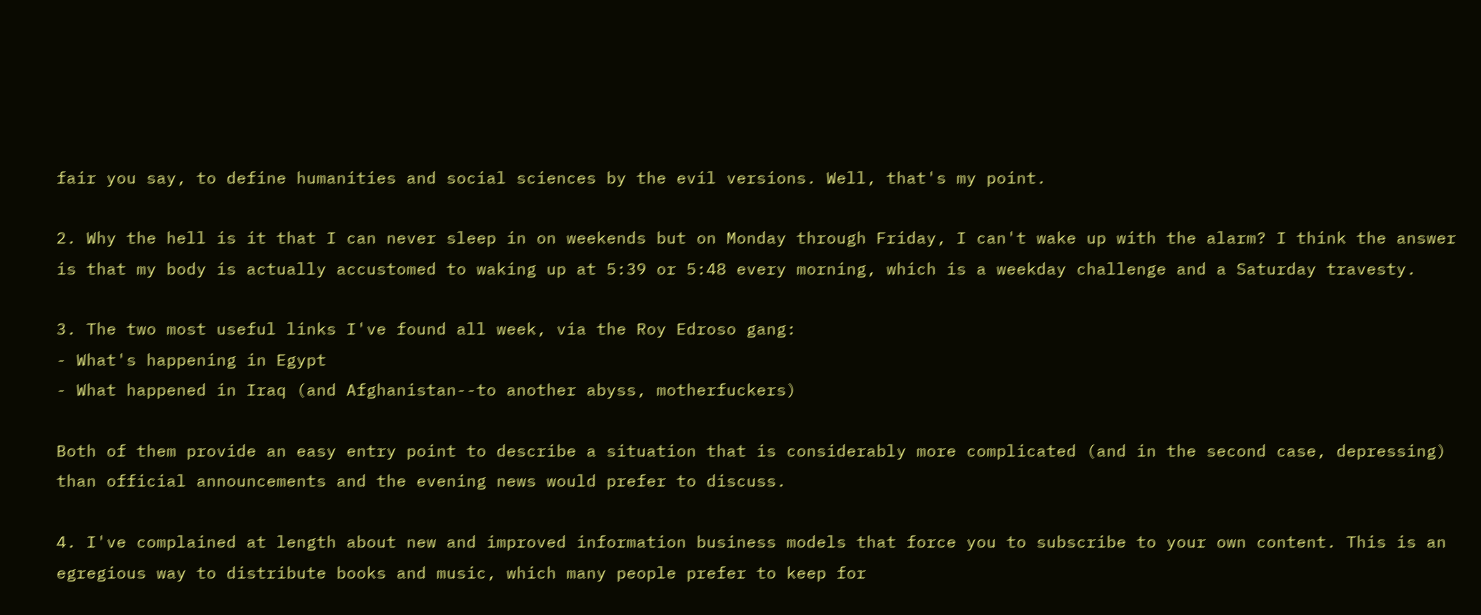fair you say, to define humanities and social sciences by the evil versions. Well, that's my point.

2. Why the hell is it that I can never sleep in on weekends but on Monday through Friday, I can't wake up with the alarm? I think the answer is that my body is actually accustomed to waking up at 5:39 or 5:48 every morning, which is a weekday challenge and a Saturday travesty.

3. The two most useful links I've found all week, via the Roy Edroso gang:
- What's happening in Egypt
- What happened in Iraq (and Afghanistan--to another abyss, motherfuckers)

Both of them provide an easy entry point to describe a situation that is considerably more complicated (and in the second case, depressing) than official announcements and the evening news would prefer to discuss.

4. I've complained at length about new and improved information business models that force you to subscribe to your own content. This is an egregious way to distribute books and music, which many people prefer to keep for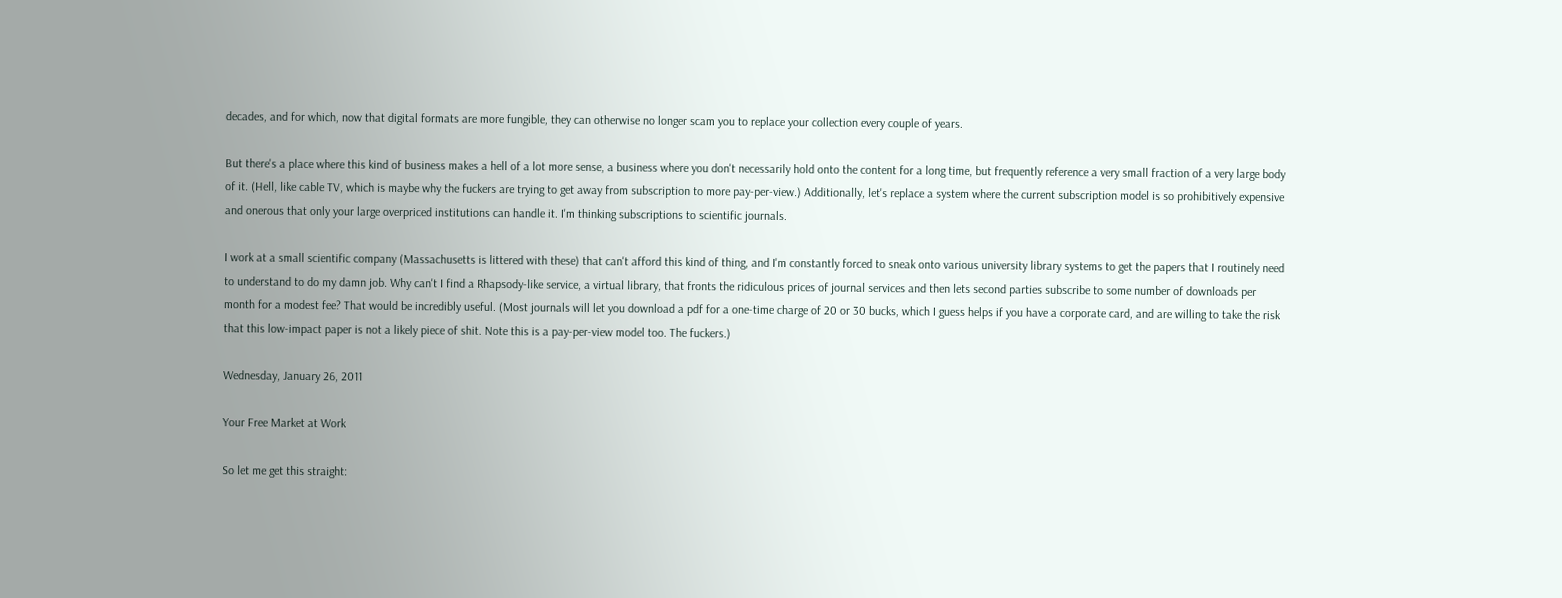decades, and for which, now that digital formats are more fungible, they can otherwise no longer scam you to replace your collection every couple of years.

But there's a place where this kind of business makes a hell of a lot more sense, a business where you don't necessarily hold onto the content for a long time, but frequently reference a very small fraction of a very large body of it. (Hell, like cable TV, which is maybe why the fuckers are trying to get away from subscription to more pay-per-view.) Additionally, let's replace a system where the current subscription model is so prohibitively expensive and onerous that only your large overpriced institutions can handle it. I'm thinking subscriptions to scientific journals.

I work at a small scientific company (Massachusetts is littered with these) that can't afford this kind of thing, and I'm constantly forced to sneak onto various university library systems to get the papers that I routinely need to understand to do my damn job. Why can't I find a Rhapsody-like service, a virtual library, that fronts the ridiculous prices of journal services and then lets second parties subscribe to some number of downloads per month for a modest fee? That would be incredibly useful. (Most journals will let you download a pdf for a one-time charge of 20 or 30 bucks, which I guess helps if you have a corporate card, and are willing to take the risk that this low-impact paper is not a likely piece of shit. Note this is a pay-per-view model too. The fuckers.)

Wednesday, January 26, 2011

Your Free Market at Work

So let me get this straight: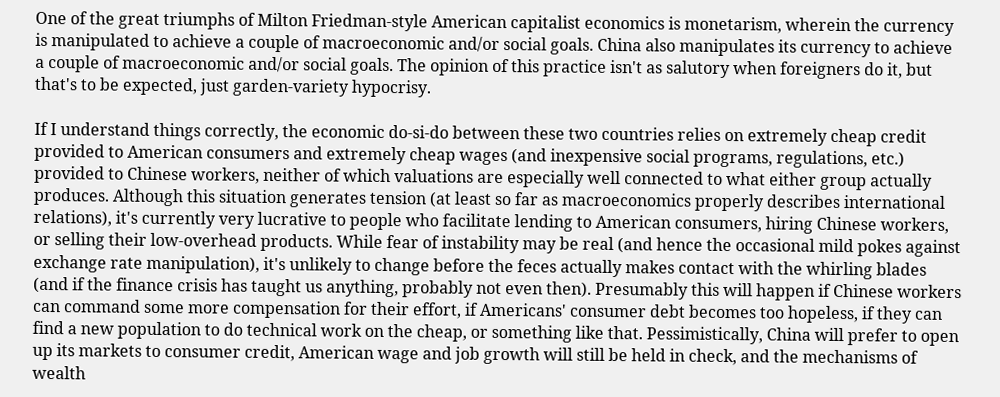One of the great triumphs of Milton Friedman-style American capitalist economics is monetarism, wherein the currency is manipulated to achieve a couple of macroeconomic and/or social goals. China also manipulates its currency to achieve a couple of macroeconomic and/or social goals. The opinion of this practice isn't as salutory when foreigners do it, but that's to be expected, just garden-variety hypocrisy.

If I understand things correctly, the economic do-si-do between these two countries relies on extremely cheap credit provided to American consumers and extremely cheap wages (and inexpensive social programs, regulations, etc.) provided to Chinese workers, neither of which valuations are especially well connected to what either group actually produces. Although this situation generates tension (at least so far as macroeconomics properly describes international relations), it's currently very lucrative to people who facilitate lending to American consumers, hiring Chinese workers, or selling their low-overhead products. While fear of instability may be real (and hence the occasional mild pokes against exchange rate manipulation), it's unlikely to change before the feces actually makes contact with the whirling blades (and if the finance crisis has taught us anything, probably not even then). Presumably this will happen if Chinese workers can command some more compensation for their effort, if Americans' consumer debt becomes too hopeless, if they can find a new population to do technical work on the cheap, or something like that. Pessimistically, China will prefer to open up its markets to consumer credit, American wage and job growth will still be held in check, and the mechanisms of wealth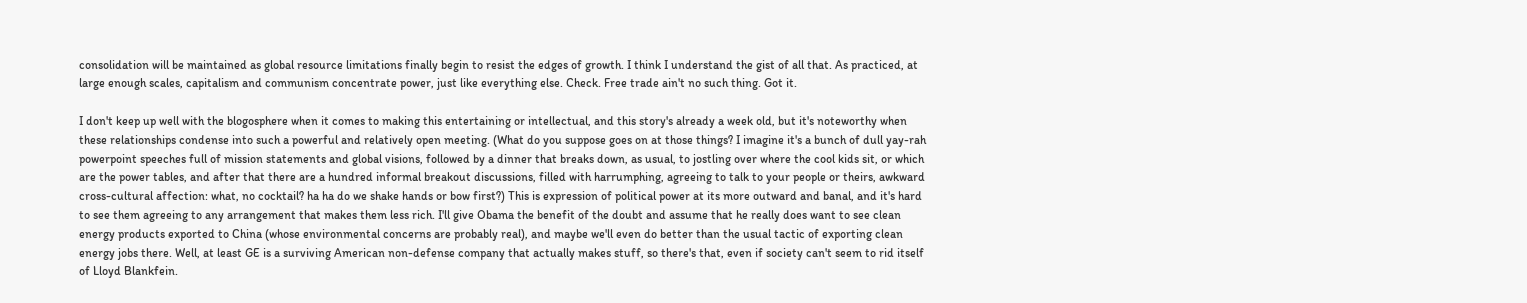consolidation will be maintained as global resource limitations finally begin to resist the edges of growth. I think I understand the gist of all that. As practiced, at large enough scales, capitalism and communism concentrate power, just like everything else. Check. Free trade ain't no such thing. Got it.

I don't keep up well with the blogosphere when it comes to making this entertaining or intellectual, and this story's already a week old, but it's noteworthy when these relationships condense into such a powerful and relatively open meeting. (What do you suppose goes on at those things? I imagine it's a bunch of dull yay-rah powerpoint speeches full of mission statements and global visions, followed by a dinner that breaks down, as usual, to jostling over where the cool kids sit, or which are the power tables, and after that there are a hundred informal breakout discussions, filled with harrumphing, agreeing to talk to your people or theirs, awkward cross-cultural affection: what, no cocktail? ha ha do we shake hands or bow first?) This is expression of political power at its more outward and banal, and it's hard to see them agreeing to any arrangement that makes them less rich. I'll give Obama the benefit of the doubt and assume that he really does want to see clean energy products exported to China (whose environmental concerns are probably real), and maybe we'll even do better than the usual tactic of exporting clean energy jobs there. Well, at least GE is a surviving American non-defense company that actually makes stuff, so there's that, even if society can't seem to rid itself of Lloyd Blankfein.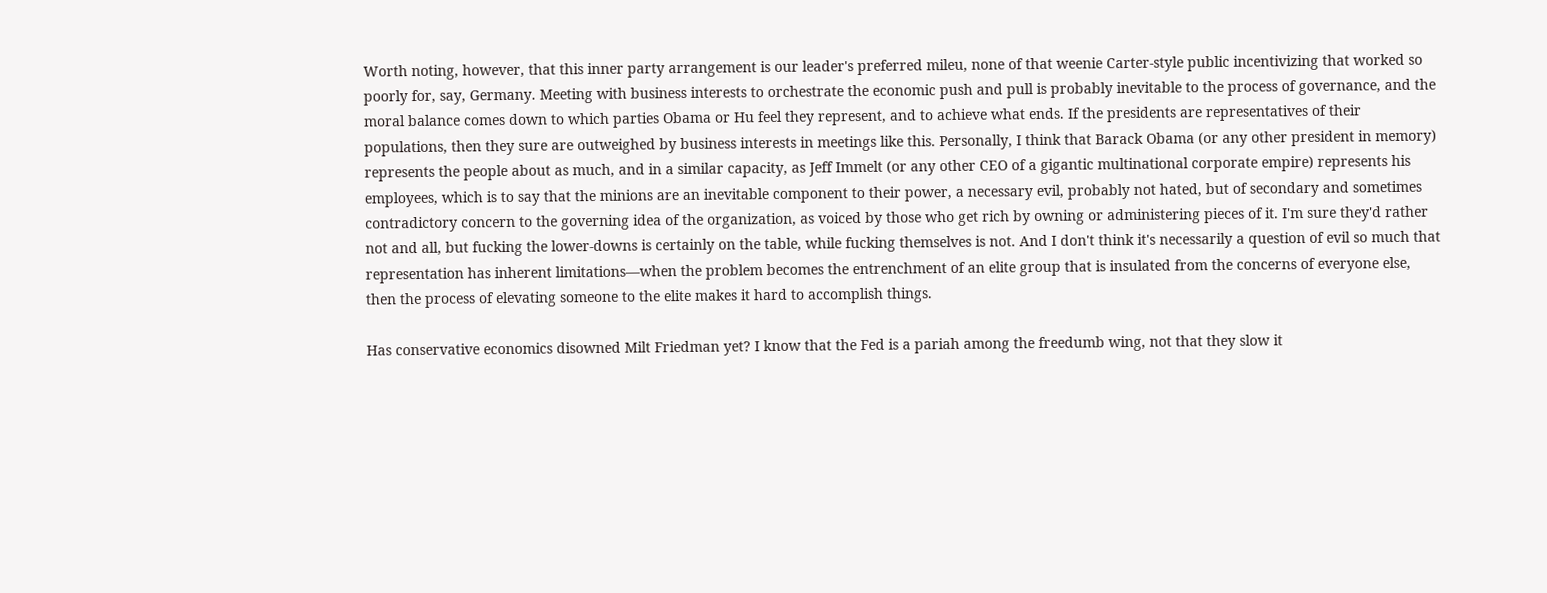Worth noting, however, that this inner party arrangement is our leader's preferred mileu, none of that weenie Carter-style public incentivizing that worked so poorly for, say, Germany. Meeting with business interests to orchestrate the economic push and pull is probably inevitable to the process of governance, and the moral balance comes down to which parties Obama or Hu feel they represent, and to achieve what ends. If the presidents are representatives of their populations, then they sure are outweighed by business interests in meetings like this. Personally, I think that Barack Obama (or any other president in memory) represents the people about as much, and in a similar capacity, as Jeff Immelt (or any other CEO of a gigantic multinational corporate empire) represents his employees, which is to say that the minions are an inevitable component to their power, a necessary evil, probably not hated, but of secondary and sometimes contradictory concern to the governing idea of the organization, as voiced by those who get rich by owning or administering pieces of it. I'm sure they'd rather not and all, but fucking the lower-downs is certainly on the table, while fucking themselves is not. And I don't think it's necessarily a question of evil so much that representation has inherent limitations—when the problem becomes the entrenchment of an elite group that is insulated from the concerns of everyone else, then the process of elevating someone to the elite makes it hard to accomplish things.

Has conservative economics disowned Milt Friedman yet? I know that the Fed is a pariah among the freedumb wing, not that they slow it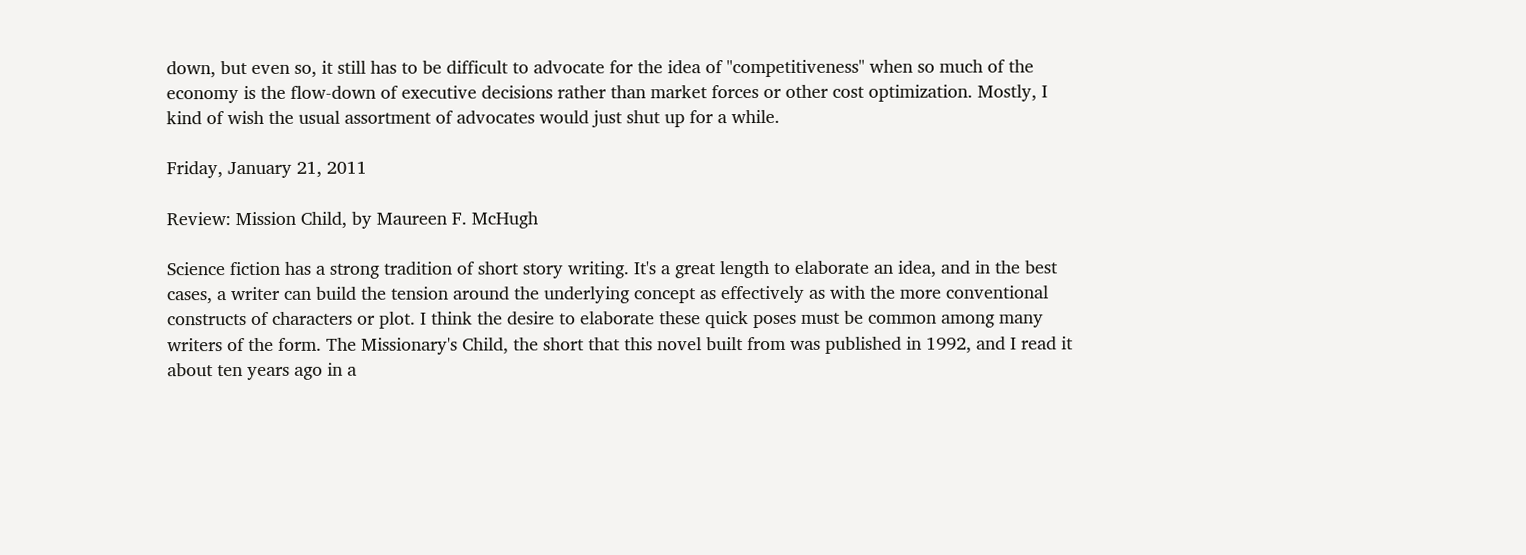down, but even so, it still has to be difficult to advocate for the idea of "competitiveness" when so much of the economy is the flow-down of executive decisions rather than market forces or other cost optimization. Mostly, I kind of wish the usual assortment of advocates would just shut up for a while.

Friday, January 21, 2011

Review: Mission Child, by Maureen F. McHugh

Science fiction has a strong tradition of short story writing. It's a great length to elaborate an idea, and in the best cases, a writer can build the tension around the underlying concept as effectively as with the more conventional constructs of characters or plot. I think the desire to elaborate these quick poses must be common among many writers of the form. The Missionary's Child, the short that this novel built from was published in 1992, and I read it about ten years ago in a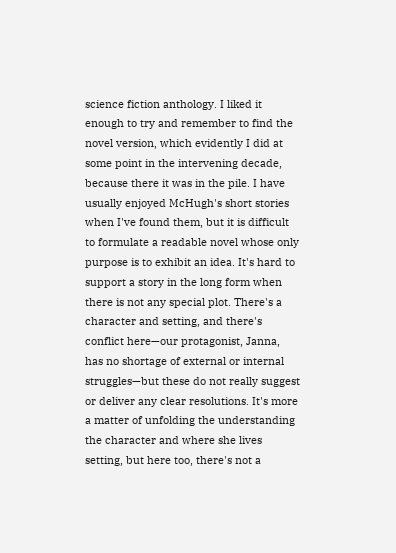science fiction anthology. I liked it enough to try and remember to find the novel version, which evidently I did at some point in the intervening decade, because there it was in the pile. I have usually enjoyed McHugh's short stories when I've found them, but it is difficult to formulate a readable novel whose only purpose is to exhibit an idea. It's hard to support a story in the long form when there is not any special plot. There's a character and setting, and there's conflict here—our protagonist, Janna, has no shortage of external or internal struggles—but these do not really suggest or deliver any clear resolutions. It's more a matter of unfolding the understanding the character and where she lives setting, but here too, there's not a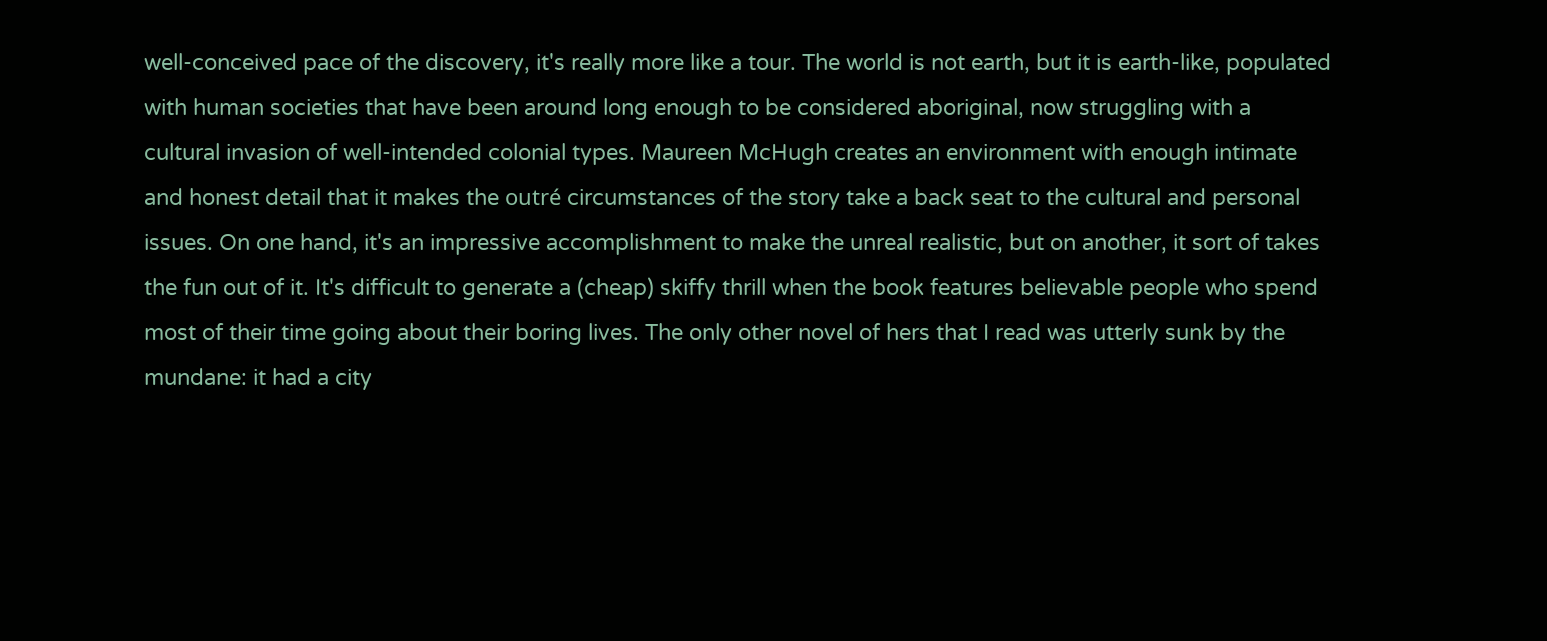well-conceived pace of the discovery, it's really more like a tour. The world is not earth, but it is earth-like, populated with human societies that have been around long enough to be considered aboriginal, now struggling with a cultural invasion of well-intended colonial types. Maureen McHugh creates an environment with enough intimate and honest detail that it makes the outré circumstances of the story take a back seat to the cultural and personal issues. On one hand, it's an impressive accomplishment to make the unreal realistic, but on another, it sort of takes the fun out of it. It's difficult to generate a (cheap) skiffy thrill when the book features believable people who spend most of their time going about their boring lives. The only other novel of hers that I read was utterly sunk by the mundane: it had a city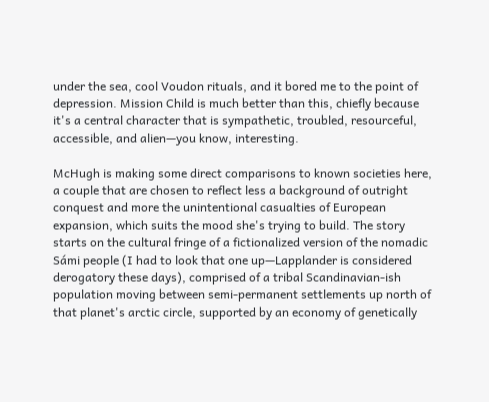under the sea, cool Voudon rituals, and it bored me to the point of depression. Mission Child is much better than this, chiefly because it's a central character that is sympathetic, troubled, resourceful, accessible, and alien—you know, interesting.

McHugh is making some direct comparisons to known societies here, a couple that are chosen to reflect less a background of outright conquest and more the unintentional casualties of European expansion, which suits the mood she's trying to build. The story starts on the cultural fringe of a fictionalized version of the nomadic Sámi people (I had to look that one up—Lapplander is considered derogatory these days), comprised of a tribal Scandinavian-ish population moving between semi-permanent settlements up north of that planet's arctic circle, supported by an economy of genetically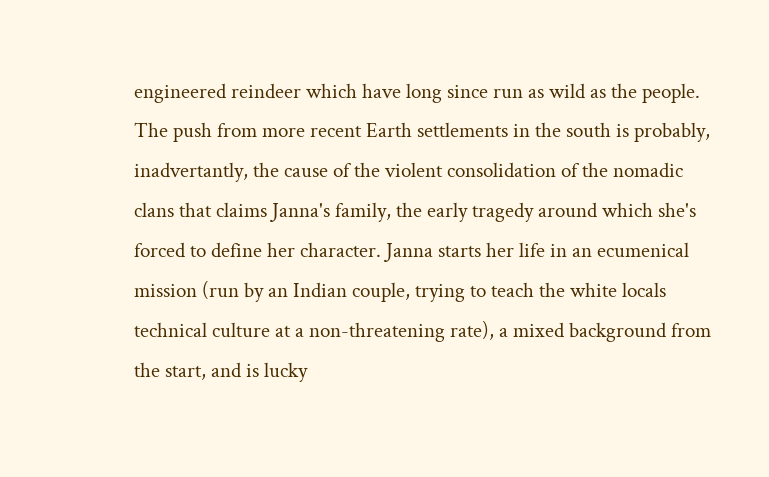engineered reindeer which have long since run as wild as the people. The push from more recent Earth settlements in the south is probably, inadvertantly, the cause of the violent consolidation of the nomadic clans that claims Janna's family, the early tragedy around which she's forced to define her character. Janna starts her life in an ecumenical mission (run by an Indian couple, trying to teach the white locals technical culture at a non-threatening rate), a mixed background from the start, and is lucky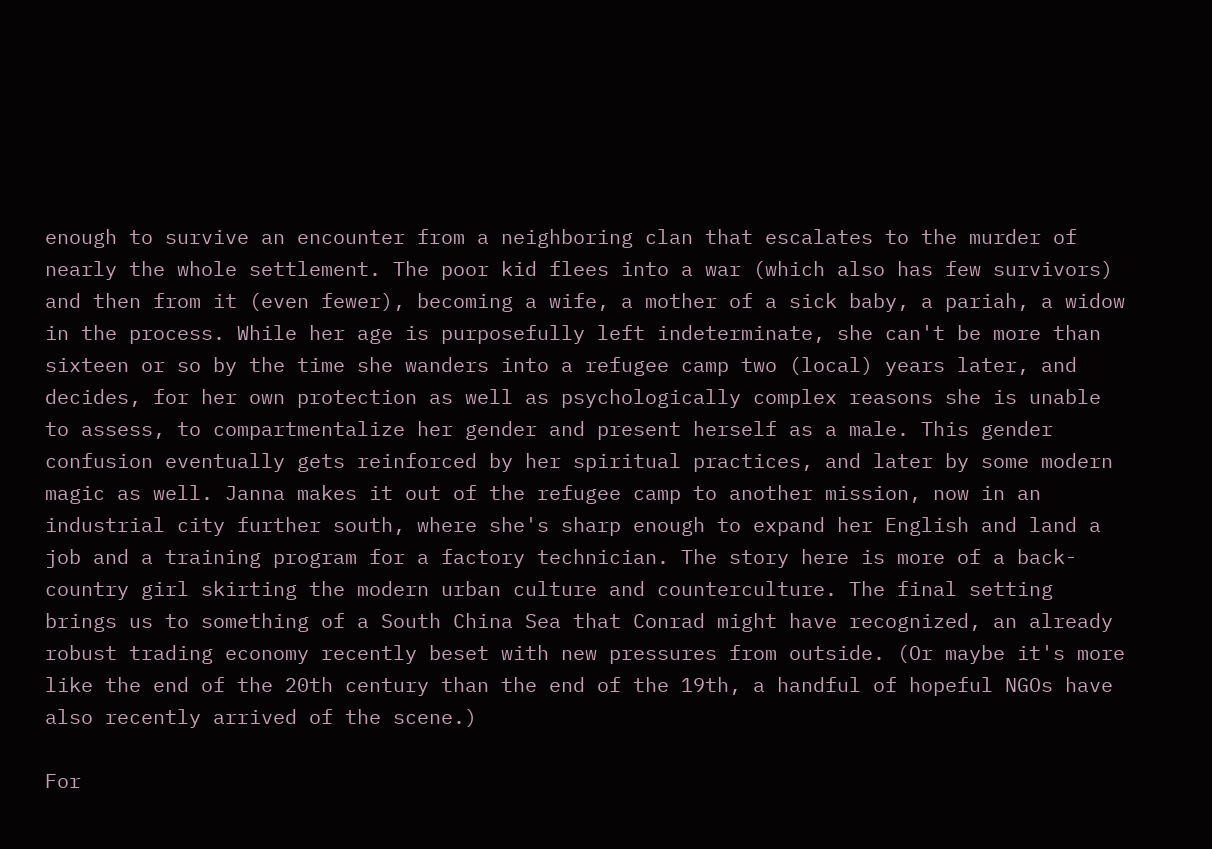enough to survive an encounter from a neighboring clan that escalates to the murder of nearly the whole settlement. The poor kid flees into a war (which also has few survivors) and then from it (even fewer), becoming a wife, a mother of a sick baby, a pariah, a widow in the process. While her age is purposefully left indeterminate, she can't be more than sixteen or so by the time she wanders into a refugee camp two (local) years later, and decides, for her own protection as well as psychologically complex reasons she is unable to assess, to compartmentalize her gender and present herself as a male. This gender confusion eventually gets reinforced by her spiritual practices, and later by some modern magic as well. Janna makes it out of the refugee camp to another mission, now in an industrial city further south, where she's sharp enough to expand her English and land a job and a training program for a factory technician. The story here is more of a back-country girl skirting the modern urban culture and counterculture. The final setting brings us to something of a South China Sea that Conrad might have recognized, an already robust trading economy recently beset with new pressures from outside. (Or maybe it's more like the end of the 20th century than the end of the 19th, a handful of hopeful NGOs have also recently arrived of the scene.)

For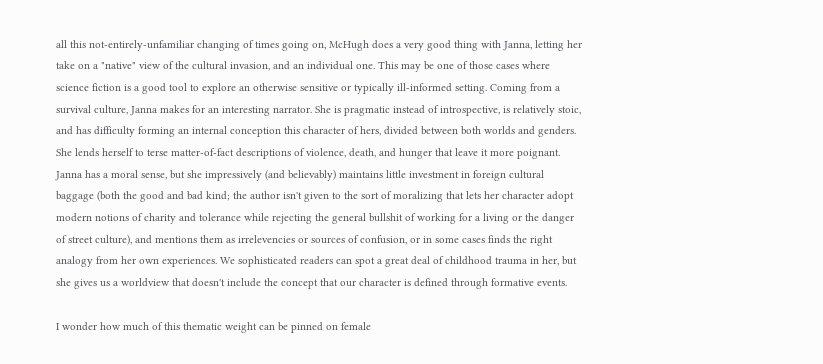all this not-entirely-unfamiliar changing of times going on, McHugh does a very good thing with Janna, letting her take on a "native" view of the cultural invasion, and an individual one. This may be one of those cases where science fiction is a good tool to explore an otherwise sensitive or typically ill-informed setting. Coming from a survival culture, Janna makes for an interesting narrator. She is pragmatic instead of introspective, is relatively stoic, and has difficulty forming an internal conception this character of hers, divided between both worlds and genders. She lends herself to terse matter-of-fact descriptions of violence, death, and hunger that leave it more poignant. Janna has a moral sense, but she impressively (and believably) maintains little investment in foreign cultural baggage (both the good and bad kind; the author isn't given to the sort of moralizing that lets her character adopt modern notions of charity and tolerance while rejecting the general bullshit of working for a living or the danger of street culture), and mentions them as irrelevencies or sources of confusion, or in some cases finds the right analogy from her own experiences. We sophisticated readers can spot a great deal of childhood trauma in her, but she gives us a worldview that doesn't include the concept that our character is defined through formative events.

I wonder how much of this thematic weight can be pinned on female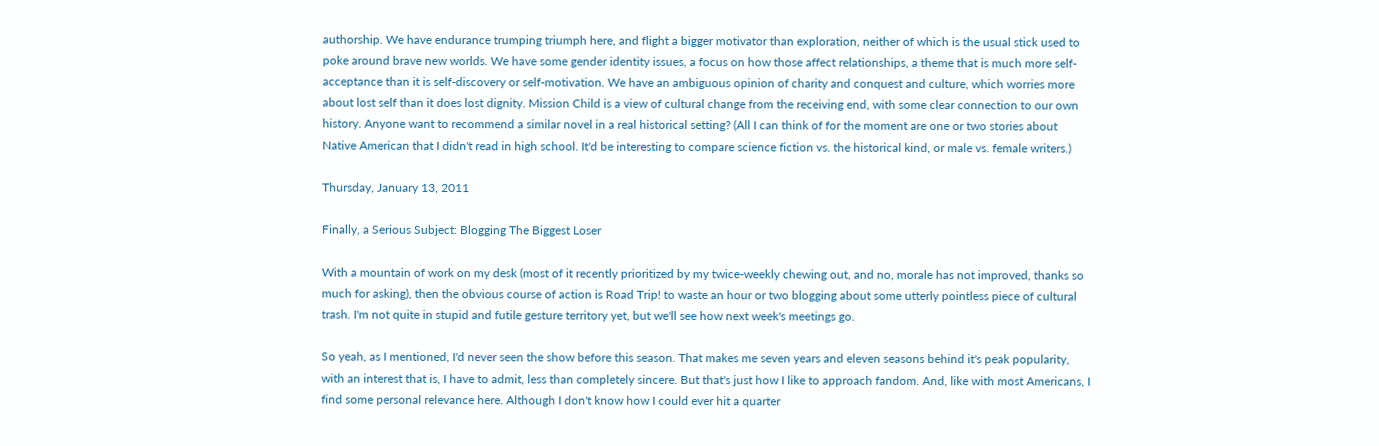authorship. We have endurance trumping triumph here, and flight a bigger motivator than exploration, neither of which is the usual stick used to poke around brave new worlds. We have some gender identity issues, a focus on how those affect relationships, a theme that is much more self-acceptance than it is self-discovery or self-motivation. We have an ambiguous opinion of charity and conquest and culture, which worries more about lost self than it does lost dignity. Mission Child is a view of cultural change from the receiving end, with some clear connection to our own history. Anyone want to recommend a similar novel in a real historical setting? (All I can think of for the moment are one or two stories about Native American that I didn't read in high school. It'd be interesting to compare science fiction vs. the historical kind, or male vs. female writers.)

Thursday, January 13, 2011

Finally, a Serious Subject: Blogging The Biggest Loser

With a mountain of work on my desk (most of it recently prioritized by my twice-weekly chewing out, and no, morale has not improved, thanks so much for asking), then the obvious course of action is Road Trip! to waste an hour or two blogging about some utterly pointless piece of cultural trash. I'm not quite in stupid and futile gesture territory yet, but we'll see how next week's meetings go.

So yeah, as I mentioned, I'd never seen the show before this season. That makes me seven years and eleven seasons behind it's peak popularity, with an interest that is, I have to admit, less than completely sincere. But that's just how I like to approach fandom. And, like with most Americans, I find some personal relevance here. Although I don't know how I could ever hit a quarter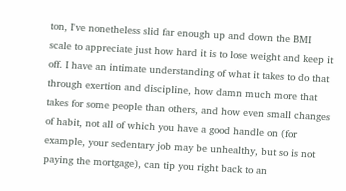ton, I've nonetheless slid far enough up and down the BMI scale to appreciate just how hard it is to lose weight and keep it off. I have an intimate understanding of what it takes to do that through exertion and discipline, how damn much more that takes for some people than others, and how even small changes of habit, not all of which you have a good handle on (for example, your sedentary job may be unhealthy, but so is not paying the mortgage), can tip you right back to an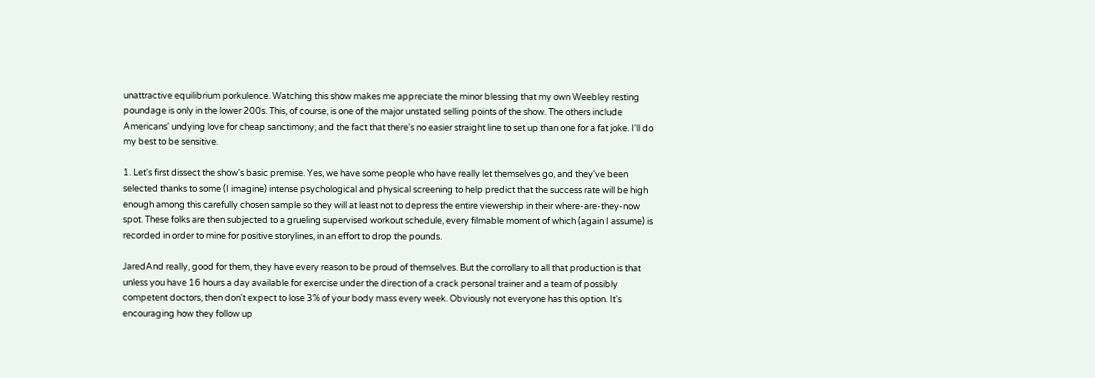unattractive equilibrium porkulence. Watching this show makes me appreciate the minor blessing that my own Weebley resting poundage is only in the lower 200s. This, of course, is one of the major unstated selling points of the show. The others include Americans' undying love for cheap sanctimony, and the fact that there's no easier straight line to set up than one for a fat joke. I'll do my best to be sensitive.

1. Let's first dissect the show's basic premise. Yes, we have some people who have really let themselves go, and they've been selected thanks to some (I imagine) intense psychological and physical screening to help predict that the success rate will be high enough among this carefully chosen sample so they will at least not to depress the entire viewership in their where-are-they-now spot. These folks are then subjected to a grueling supervised workout schedule, every filmable moment of which (again I assume) is recorded in order to mine for positive storylines, in an effort to drop the pounds.

JaredAnd really, good for them, they have every reason to be proud of themselves. But the corrollary to all that production is that unless you have 16 hours a day available for exercise under the direction of a crack personal trainer and a team of possibly competent doctors, then don't expect to lose 3% of your body mass every week. Obviously not everyone has this option. It's encouraging how they follow up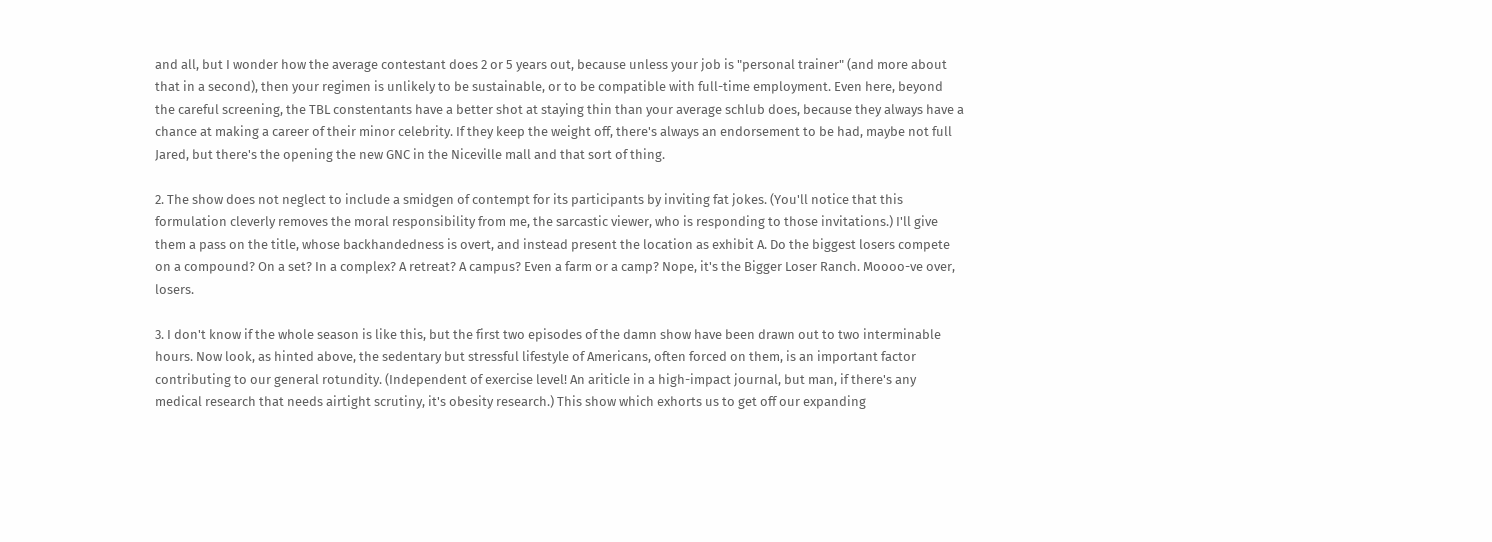and all, but I wonder how the average contestant does 2 or 5 years out, because unless your job is "personal trainer" (and more about that in a second), then your regimen is unlikely to be sustainable, or to be compatible with full-time employment. Even here, beyond the careful screening, the TBL constentants have a better shot at staying thin than your average schlub does, because they always have a chance at making a career of their minor celebrity. If they keep the weight off, there's always an endorsement to be had, maybe not full Jared, but there's the opening the new GNC in the Niceville mall and that sort of thing.

2. The show does not neglect to include a smidgen of contempt for its participants by inviting fat jokes. (You'll notice that this formulation cleverly removes the moral responsibility from me, the sarcastic viewer, who is responding to those invitations.) I'll give them a pass on the title, whose backhandedness is overt, and instead present the location as exhibit A. Do the biggest losers compete on a compound? On a set? In a complex? A retreat? A campus? Even a farm or a camp? Nope, it's the Bigger Loser Ranch. Moooo-ve over, losers.

3. I don't know if the whole season is like this, but the first two episodes of the damn show have been drawn out to two interminable hours. Now look, as hinted above, the sedentary but stressful lifestyle of Americans, often forced on them, is an important factor contributing to our general rotundity. (Independent of exercise level! An ariticle in a high-impact journal, but man, if there's any medical research that needs airtight scrutiny, it's obesity research.) This show which exhorts us to get off our expanding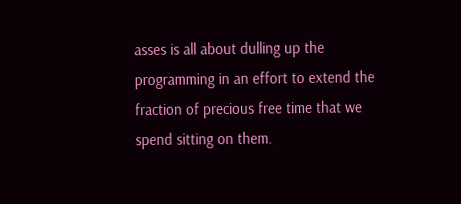asses is all about dulling up the programming in an effort to extend the fraction of precious free time that we spend sitting on them.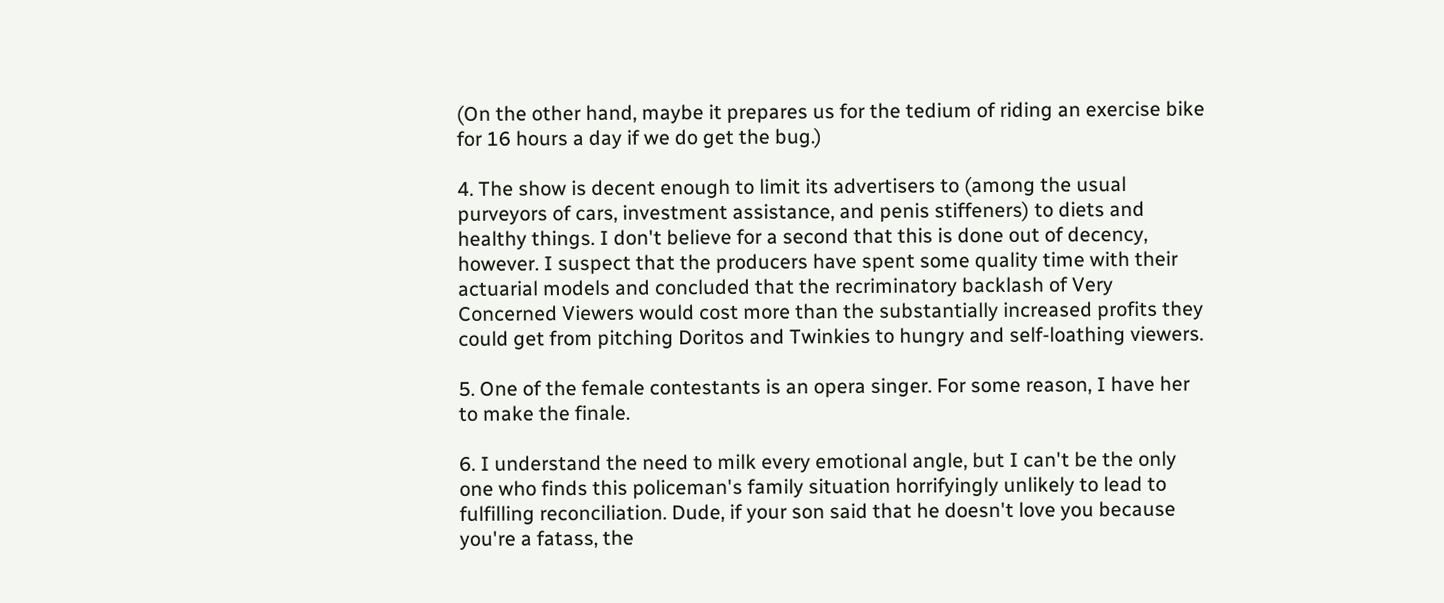(On the other hand, maybe it prepares us for the tedium of riding an exercise bike for 16 hours a day if we do get the bug.)

4. The show is decent enough to limit its advertisers to (among the usual purveyors of cars, investment assistance, and penis stiffeners) to diets and healthy things. I don't believe for a second that this is done out of decency, however. I suspect that the producers have spent some quality time with their actuarial models and concluded that the recriminatory backlash of Very Concerned Viewers would cost more than the substantially increased profits they could get from pitching Doritos and Twinkies to hungry and self-loathing viewers.

5. One of the female contestants is an opera singer. For some reason, I have her to make the finale.

6. I understand the need to milk every emotional angle, but I can't be the only one who finds this policeman's family situation horrifyingly unlikely to lead to fulfilling reconciliation. Dude, if your son said that he doesn't love you because you're a fatass, the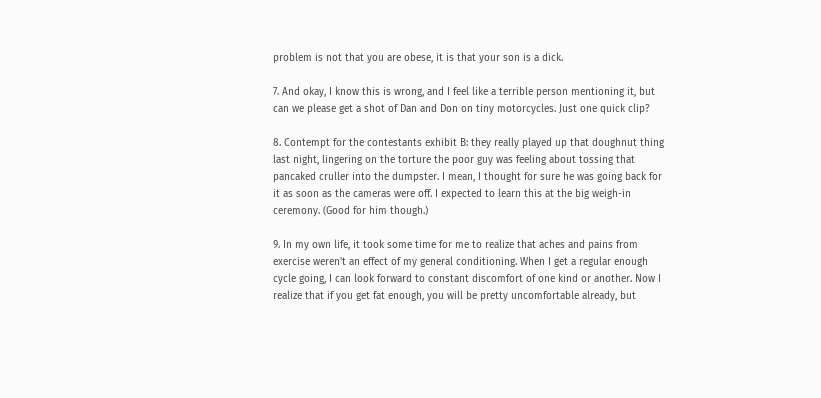problem is not that you are obese, it is that your son is a dick.

7. And okay, I know this is wrong, and I feel like a terrible person mentioning it, but can we please get a shot of Dan and Don on tiny motorcycles. Just one quick clip?

8. Contempt for the contestants exhibit B: they really played up that doughnut thing last night, lingering on the torture the poor guy was feeling about tossing that pancaked cruller into the dumpster. I mean, I thought for sure he was going back for it as soon as the cameras were off. I expected to learn this at the big weigh-in ceremony. (Good for him though.)

9. In my own life, it took some time for me to realize that aches and pains from exercise weren't an effect of my general conditioning. When I get a regular enough cycle going, I can look forward to constant discomfort of one kind or another. Now I realize that if you get fat enough, you will be pretty uncomfortable already, but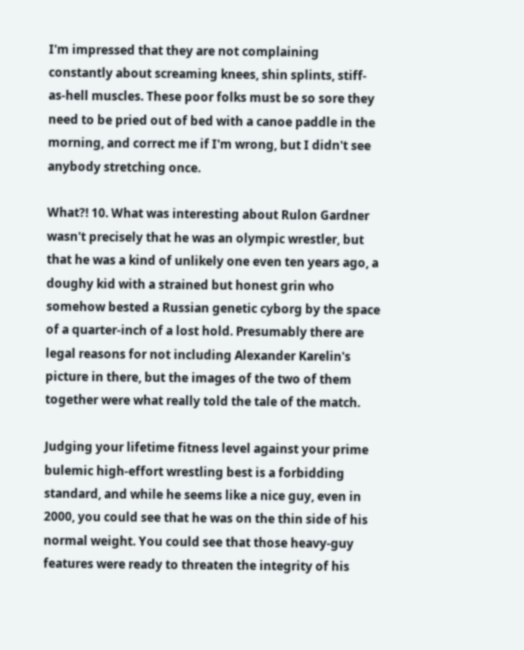I'm impressed that they are not complaining constantly about screaming knees, shin splints, stiff-as-hell muscles. These poor folks must be so sore they need to be pried out of bed with a canoe paddle in the morning, and correct me if I'm wrong, but I didn't see anybody stretching once.

What?! 10. What was interesting about Rulon Gardner wasn't precisely that he was an olympic wrestler, but that he was a kind of unlikely one even ten years ago, a doughy kid with a strained but honest grin who somehow bested a Russian genetic cyborg by the space of a quarter-inch of a lost hold. Presumably there are legal reasons for not including Alexander Karelin's picture in there, but the images of the two of them together were what really told the tale of the match.

Judging your lifetime fitness level against your prime bulemic high-effort wrestling best is a forbidding standard, and while he seems like a nice guy, even in 2000, you could see that he was on the thin side of his normal weight. You could see that those heavy-guy features were ready to threaten the integrity of his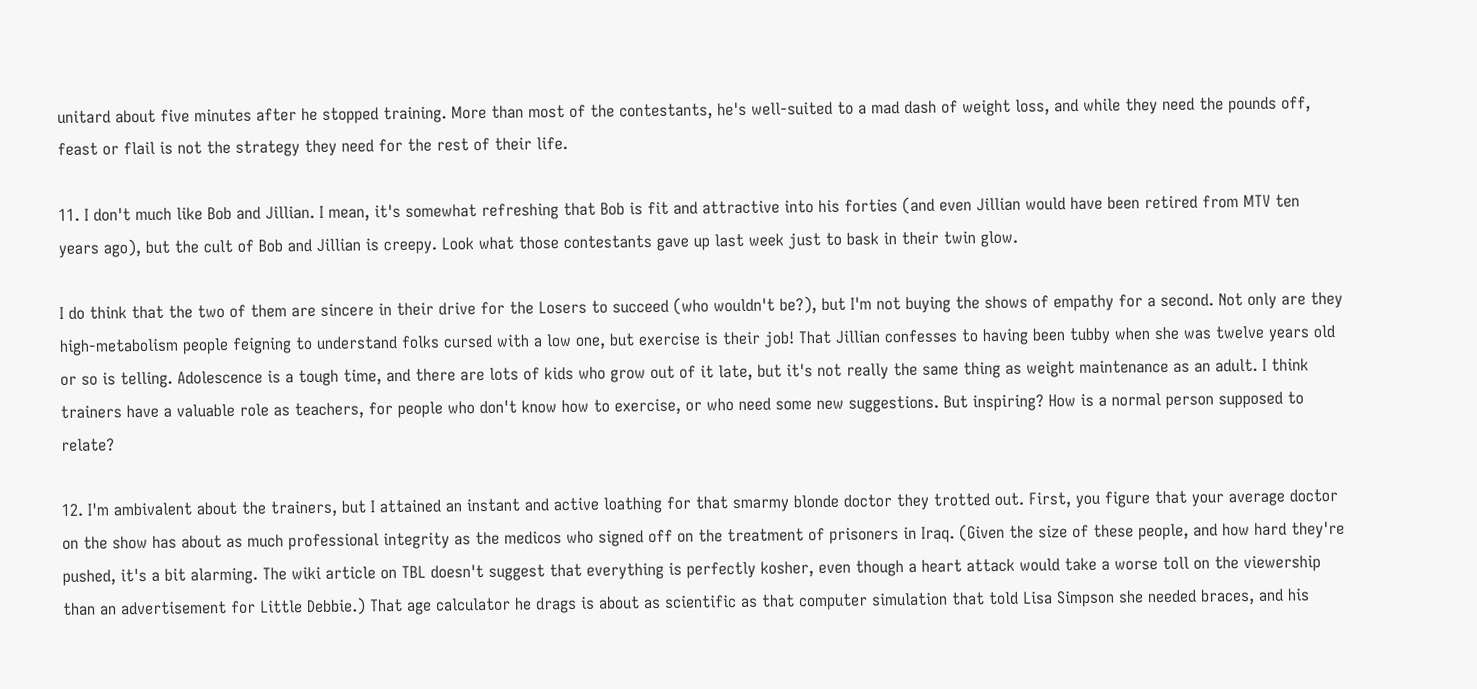unitard about five minutes after he stopped training. More than most of the contestants, he's well-suited to a mad dash of weight loss, and while they need the pounds off, feast or flail is not the strategy they need for the rest of their life.

11. I don't much like Bob and Jillian. I mean, it's somewhat refreshing that Bob is fit and attractive into his forties (and even Jillian would have been retired from MTV ten years ago), but the cult of Bob and Jillian is creepy. Look what those contestants gave up last week just to bask in their twin glow.

I do think that the two of them are sincere in their drive for the Losers to succeed (who wouldn't be?), but I'm not buying the shows of empathy for a second. Not only are they high-metabolism people feigning to understand folks cursed with a low one, but exercise is their job! That Jillian confesses to having been tubby when she was twelve years old or so is telling. Adolescence is a tough time, and there are lots of kids who grow out of it late, but it's not really the same thing as weight maintenance as an adult. I think trainers have a valuable role as teachers, for people who don't know how to exercise, or who need some new suggestions. But inspiring? How is a normal person supposed to relate?

12. I'm ambivalent about the trainers, but I attained an instant and active loathing for that smarmy blonde doctor they trotted out. First, you figure that your average doctor on the show has about as much professional integrity as the medicos who signed off on the treatment of prisoners in Iraq. (Given the size of these people, and how hard they're pushed, it's a bit alarming. The wiki article on TBL doesn't suggest that everything is perfectly kosher, even though a heart attack would take a worse toll on the viewership than an advertisement for Little Debbie.) That age calculator he drags is about as scientific as that computer simulation that told Lisa Simpson she needed braces, and his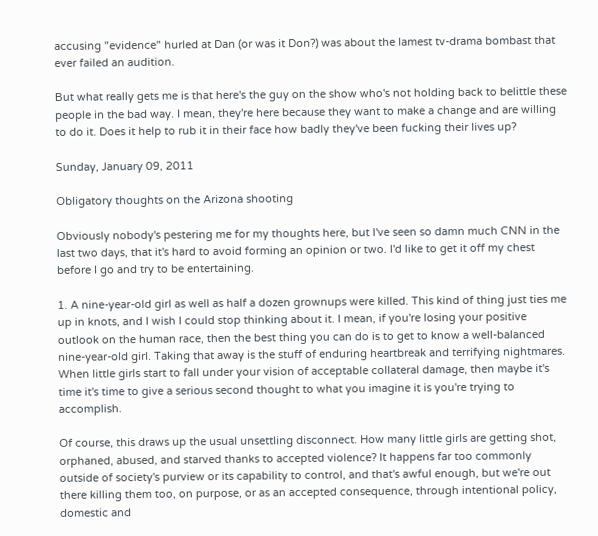accusing "evidence" hurled at Dan (or was it Don?) was about the lamest tv-drama bombast that ever failed an audition.

But what really gets me is that here's the guy on the show who's not holding back to belittle these people in the bad way. I mean, they're here because they want to make a change and are willing to do it. Does it help to rub it in their face how badly they've been fucking their lives up?

Sunday, January 09, 2011

Obligatory thoughts on the Arizona shooting

Obviously nobody's pestering me for my thoughts here, but I've seen so damn much CNN in the last two days, that it's hard to avoid forming an opinion or two. I'd like to get it off my chest before I go and try to be entertaining.

1. A nine-year-old girl as well as half a dozen grownups were killed. This kind of thing just ties me up in knots, and I wish I could stop thinking about it. I mean, if you're losing your positive outlook on the human race, then the best thing you can do is to get to know a well-balanced nine-year-old girl. Taking that away is the stuff of enduring heartbreak and terrifying nightmares. When little girls start to fall under your vision of acceptable collateral damage, then maybe it's time it's time to give a serious second thought to what you imagine it is you're trying to accomplish.

Of course, this draws up the usual unsettling disconnect. How many little girls are getting shot, orphaned, abused, and starved thanks to accepted violence? It happens far too commonly outside of society's purview or its capability to control, and that's awful enough, but we're out there killing them too, on purpose, or as an accepted consequence, through intentional policy, domestic and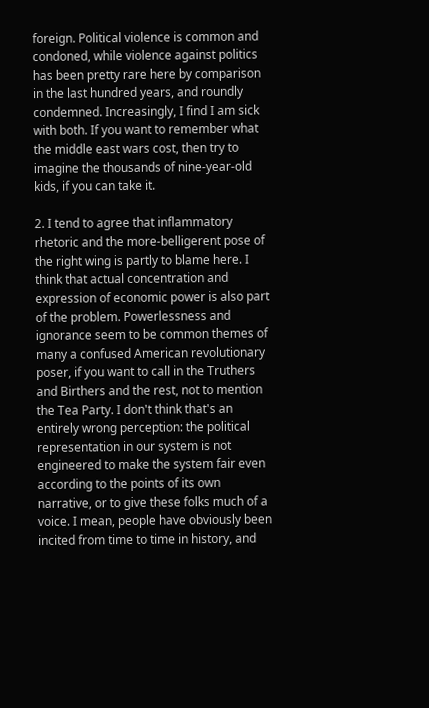foreign. Political violence is common and condoned, while violence against politics has been pretty rare here by comparison in the last hundred years, and roundly condemned. Increasingly, I find I am sick with both. If you want to remember what the middle east wars cost, then try to imagine the thousands of nine-year-old kids, if you can take it.

2. I tend to agree that inflammatory rhetoric and the more-belligerent pose of the right wing is partly to blame here. I think that actual concentration and expression of economic power is also part of the problem. Powerlessness and ignorance seem to be common themes of many a confused American revolutionary poser, if you want to call in the Truthers and Birthers and the rest, not to mention the Tea Party. I don't think that's an entirely wrong perception: the political representation in our system is not engineered to make the system fair even according to the points of its own narrative, or to give these folks much of a voice. I mean, people have obviously been incited from time to time in history, and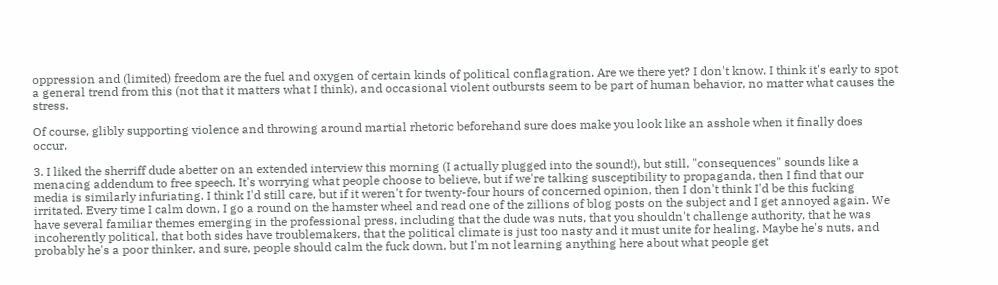oppression and (limited) freedom are the fuel and oxygen of certain kinds of political conflagration. Are we there yet? I don't know. I think it's early to spot a general trend from this (not that it matters what I think), and occasional violent outbursts seem to be part of human behavior, no matter what causes the stress.

Of course, glibly supporting violence and throwing around martial rhetoric beforehand sure does make you look like an asshole when it finally does occur.

3. I liked the sherriff dude abetter on an extended interview this morning (I actually plugged into the sound!), but still, "consequences" sounds like a menacing addendum to free speech. It's worrying what people choose to believe, but if we're talking susceptibility to propaganda, then I find that our media is similarly infuriating. I think I'd still care, but if it weren't for twenty-four hours of concerned opinion, then I don't think I'd be this fucking irritated. Every time I calm down, I go a round on the hamster wheel and read one of the zillions of blog posts on the subject and I get annoyed again. We have several familiar themes emerging in the professional press, including that the dude was nuts, that you shouldn't challenge authority, that he was incoherently political, that both sides have troublemakers, that the political climate is just too nasty and it must unite for healing. Maybe he's nuts, and probably he's a poor thinker, and sure, people should calm the fuck down, but I'm not learning anything here about what people get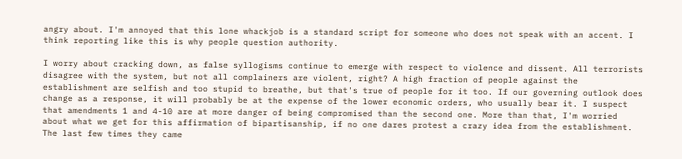angry about. I'm annoyed that this lone whackjob is a standard script for someone who does not speak with an accent. I think reporting like this is why people question authority.

I worry about cracking down, as false syllogisms continue to emerge with respect to violence and dissent. All terrorists disagree with the system, but not all complainers are violent, right? A high fraction of people against the establishment are selfish and too stupid to breathe, but that's true of people for it too. If our governing outlook does change as a response, it will probably be at the expense of the lower economic orders, who usually bear it. I suspect that amendments 1 and 4-10 are at more danger of being compromised than the second one. More than that, I'm worried about what we get for this affirmation of bipartisanship, if no one dares protest a crazy idea from the establishment. The last few times they came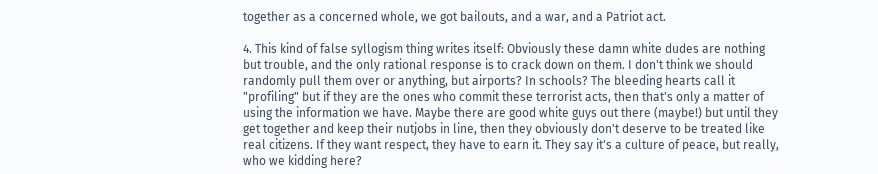together as a concerned whole, we got bailouts, and a war, and a Patriot act.

4. This kind of false syllogism thing writes itself: Obviously these damn white dudes are nothing but trouble, and the only rational response is to crack down on them. I don't think we should randomly pull them over or anything, but airports? In schools? The bleeding hearts call it "profiling" but if they are the ones who commit these terrorist acts, then that's only a matter of using the information we have. Maybe there are good white guys out there (maybe!) but until they get together and keep their nutjobs in line, then they obviously don't deserve to be treated like real citizens. If they want respect, they have to earn it. They say it's a culture of peace, but really, who we kidding here?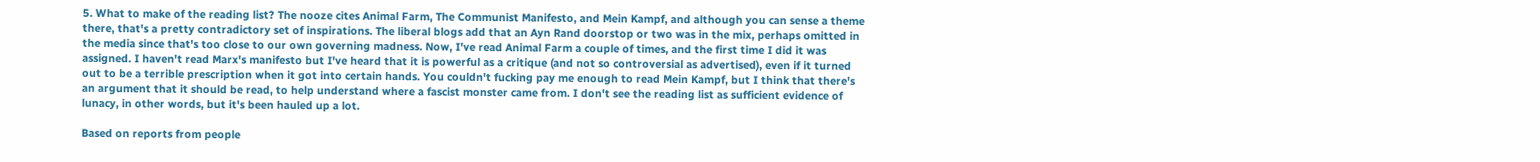5. What to make of the reading list? The nooze cites Animal Farm, The Communist Manifesto, and Mein Kampf, and although you can sense a theme there, that's a pretty contradictory set of inspirations. The liberal blogs add that an Ayn Rand doorstop or two was in the mix, perhaps omitted in the media since that's too close to our own governing madness. Now, I've read Animal Farm a couple of times, and the first time I did it was assigned. I haven't read Marx's manifesto but I've heard that it is powerful as a critique (and not so controversial as advertised), even if it turned out to be a terrible prescription when it got into certain hands. You couldn't fucking pay me enough to read Mein Kampf, but I think that there's an argument that it should be read, to help understand where a fascist monster came from. I don't see the reading list as sufficient evidence of lunacy, in other words, but it's been hauled up a lot.

Based on reports from people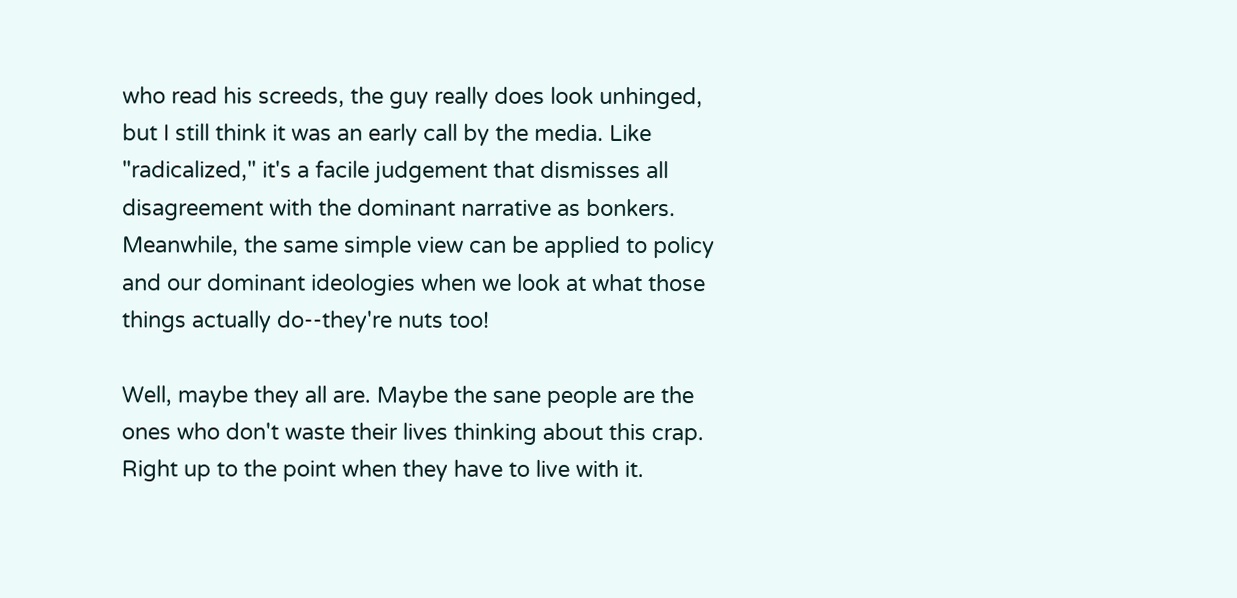who read his screeds, the guy really does look unhinged, but I still think it was an early call by the media. Like "radicalized," it's a facile judgement that dismisses all disagreement with the dominant narrative as bonkers. Meanwhile, the same simple view can be applied to policy and our dominant ideologies when we look at what those things actually do--they're nuts too!

Well, maybe they all are. Maybe the sane people are the ones who don't waste their lives thinking about this crap. Right up to the point when they have to live with it.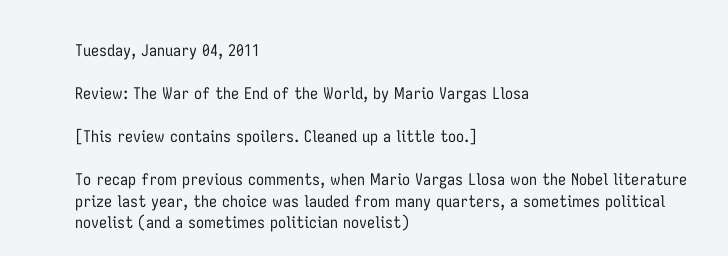Tuesday, January 04, 2011

Review: The War of the End of the World, by Mario Vargas Llosa

[This review contains spoilers. Cleaned up a little too.]

To recap from previous comments, when Mario Vargas Llosa won the Nobel literature prize last year, the choice was lauded from many quarters, a sometimes political novelist (and a sometimes politician novelist)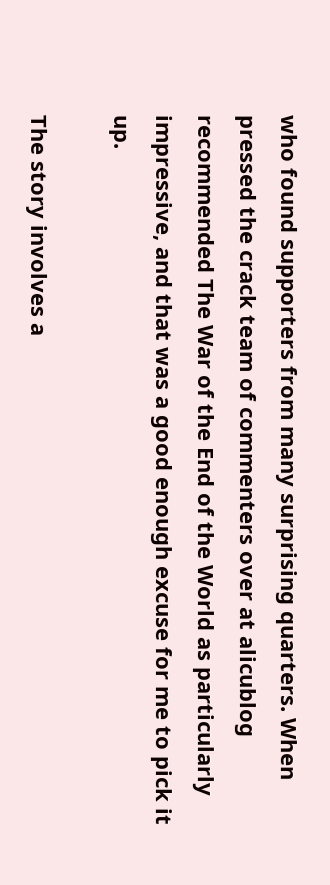who found supporters from many surprising quarters. When pressed the crack team of commenters over at alicublog recommended The War of the End of the World as particularly impressive, and that was a good enough excuse for me to pick it up.

The story involves a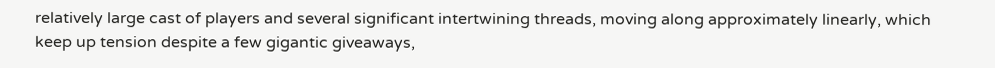relatively large cast of players and several significant intertwining threads, moving along approximately linearly, which keep up tension despite a few gigantic giveaways,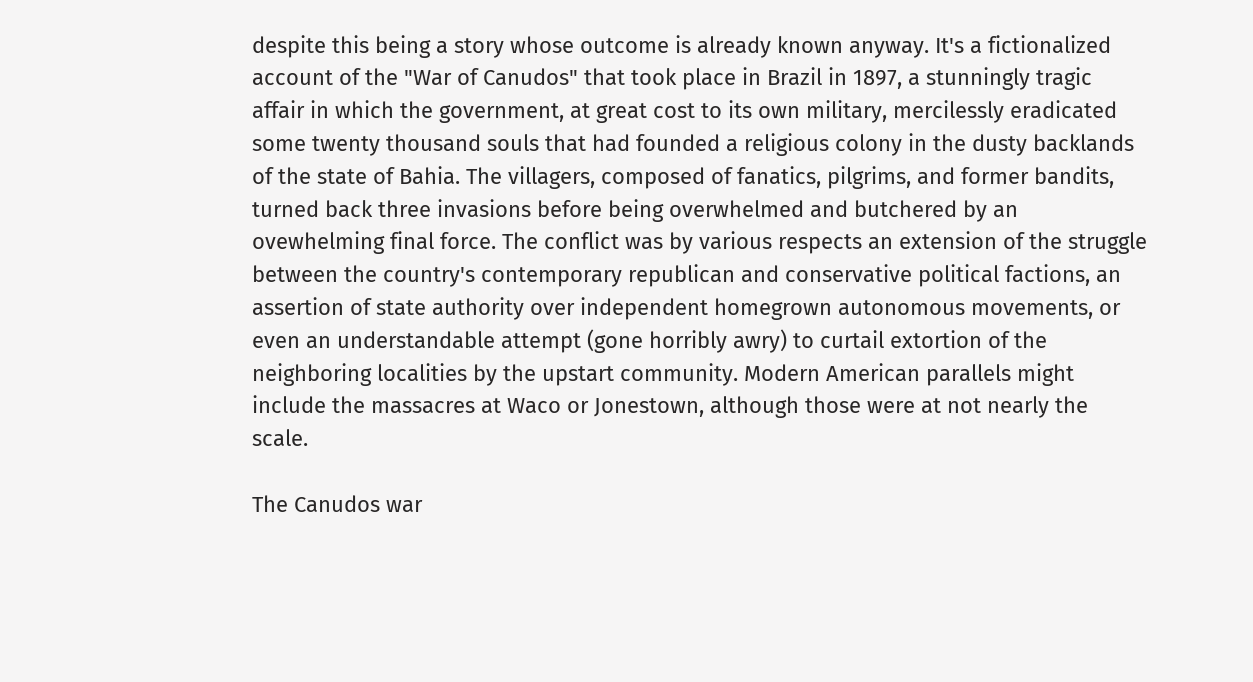despite this being a story whose outcome is already known anyway. It's a fictionalized account of the "War of Canudos" that took place in Brazil in 1897, a stunningly tragic affair in which the government, at great cost to its own military, mercilessly eradicated some twenty thousand souls that had founded a religious colony in the dusty backlands of the state of Bahia. The villagers, composed of fanatics, pilgrims, and former bandits, turned back three invasions before being overwhelmed and butchered by an ovewhelming final force. The conflict was by various respects an extension of the struggle between the country's contemporary republican and conservative political factions, an assertion of state authority over independent homegrown autonomous movements, or even an understandable attempt (gone horribly awry) to curtail extortion of the neighboring localities by the upstart community. Modern American parallels might include the massacres at Waco or Jonestown, although those were at not nearly the scale.

The Canudos war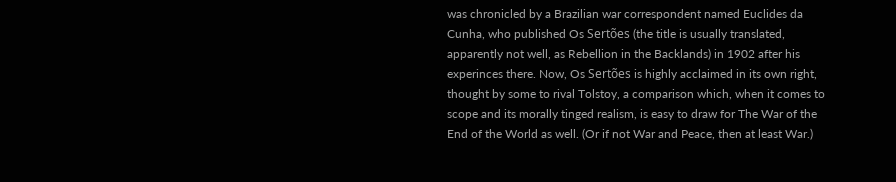was chronicled by a Brazilian war correspondent named Euclides da Cunha, who published Os Sertões (the title is usually translated, apparently not well, as Rebellion in the Backlands) in 1902 after his experinces there. Now, Os Sertões is highly acclaimed in its own right, thought by some to rival Tolstoy, a comparison which, when it comes to scope and its morally tinged realism, is easy to draw for The War of the End of the World as well. (Or if not War and Peace, then at least War.)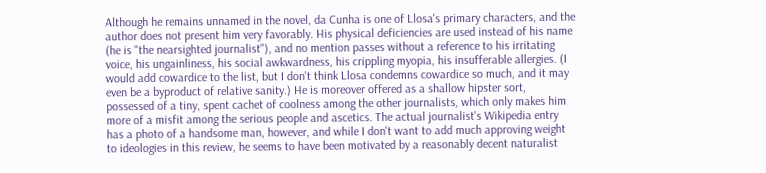Although he remains unnamed in the novel, da Cunha is one of Llosa's primary characters, and the author does not present him very favorably. His physical deficiencies are used instead of his name (he is "the nearsighted journalist"), and no mention passes without a reference to his irritating voice, his ungainliness, his social awkwardness, his crippling myopia, his insufferable allergies. (I would add cowardice to the list, but I don't think Llosa condemns cowardice so much, and it may even be a byproduct of relative sanity.) He is moreover offered as a shallow hipster sort, possessed of a tiny, spent cachet of coolness among the other journalists, which only makes him more of a misfit among the serious people and ascetics. The actual journalist's Wikipedia entry has a photo of a handsome man, however, and while I don't want to add much approving weight to ideologies in this review, he seems to have been motivated by a reasonably decent naturalist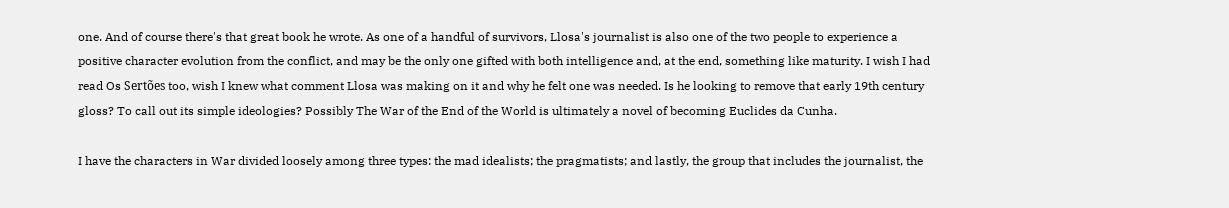one. And of course there's that great book he wrote. As one of a handful of survivors, Llosa's journalist is also one of the two people to experience a positive character evolution from the conflict, and may be the only one gifted with both intelligence and, at the end, something like maturity. I wish I had read Os Sertões too, wish I knew what comment Llosa was making on it and why he felt one was needed. Is he looking to remove that early 19th century gloss? To call out its simple ideologies? Possibly The War of the End of the World is ultimately a novel of becoming Euclides da Cunha.

I have the characters in War divided loosely among three types: the mad idealists; the pragmatists; and lastly, the group that includes the journalist, the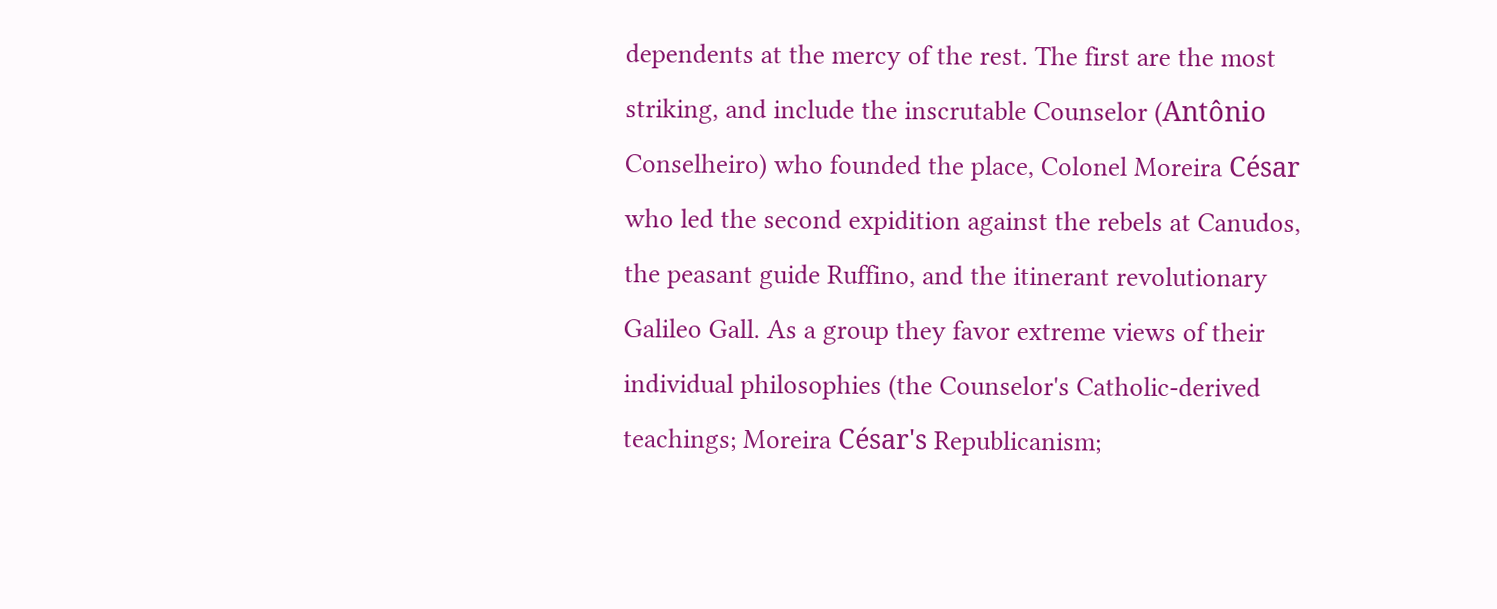dependents at the mercy of the rest. The first are the most striking, and include the inscrutable Counselor (Antônio Conselheiro) who founded the place, Colonel Moreira César who led the second expidition against the rebels at Canudos, the peasant guide Ruffino, and the itinerant revolutionary Galileo Gall. As a group they favor extreme views of their individual philosophies (the Counselor's Catholic-derived teachings; Moreira César's Republicanism;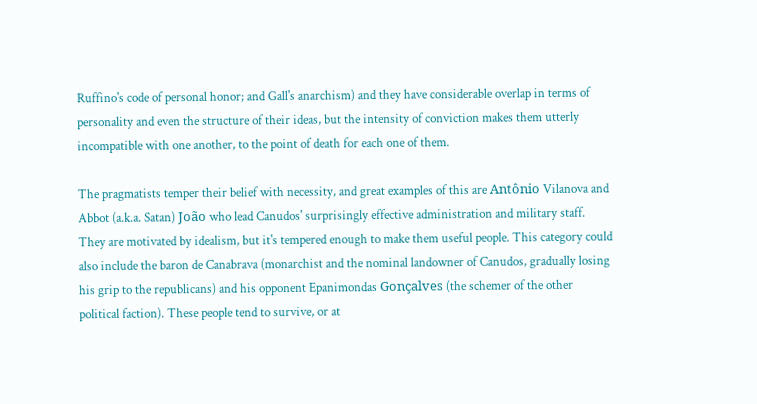Ruffino's code of personal honor; and Gall's anarchism) and they have considerable overlap in terms of personality and even the structure of their ideas, but the intensity of conviction makes them utterly incompatible with one another, to the point of death for each one of them.

The pragmatists temper their belief with necessity, and great examples of this are Antônio Vilanova and Abbot (a.k.a. Satan) João who lead Canudos' surprisingly effective administration and military staff. They are motivated by idealism, but it's tempered enough to make them useful people. This category could also include the baron de Canabrava (monarchist and the nominal landowner of Canudos, gradually losing his grip to the republicans) and his opponent Epanimondas Gonçalves (the schemer of the other political faction). These people tend to survive, or at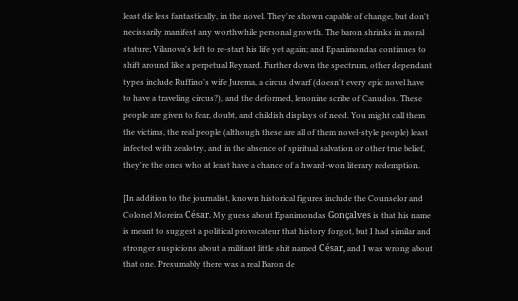least die less fantastically, in the novel. They're shown capable of change, but don't necissarily manifest any worthwhile personal growth. The baron shrinks in moral stature; Vilanova's left to re-start his life yet again; and Epanimondas continues to shift around like a perpetual Reynard. Further down the spectrum, other dependant types include Ruffino's wife Jurema, a circus dwarf (doesn't every epic novel have to have a traveling circus?), and the deformed, lenonine scribe of Canudos. These people are given to fear, doubt, and childish displays of need. You might call them the victims, the real people (although these are all of them novel-style people) least infected with zealotry, and in the absence of spiritual salvation or other true belief, they're the ones who at least have a chance of a hward-won literary redemption.

[In addition to the journalist, known historical figures include the Counselor and Colonel Moreira César. My guess about Epanimondas Gonçalves is that his name is meant to suggest a political provocateur that history forgot, but I had similar and stronger suspicions about a militant little shit named César, and I was wrong about that one. Presumably there was a real Baron de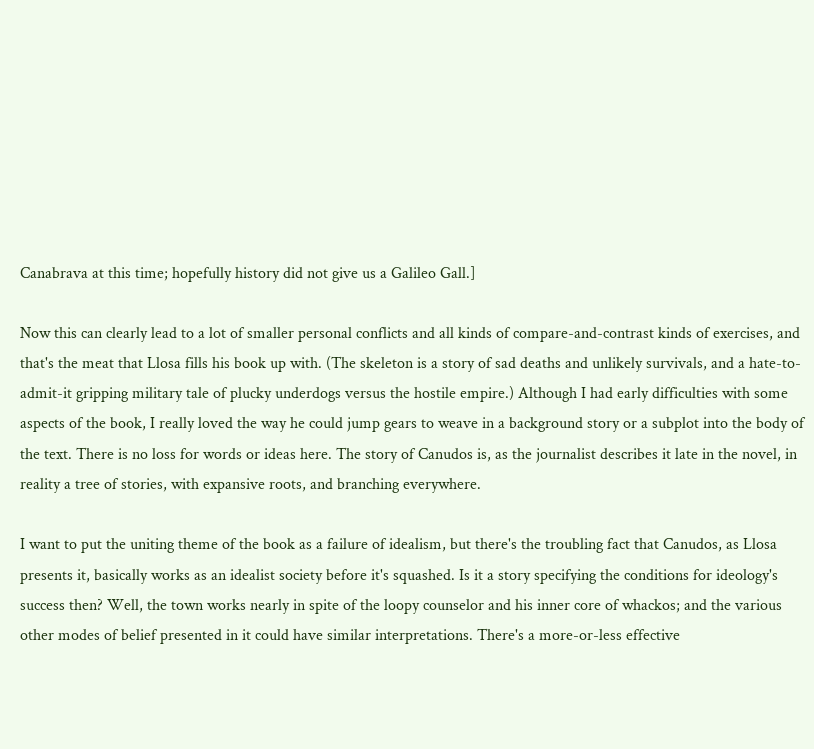Canabrava at this time; hopefully history did not give us a Galileo Gall.]

Now this can clearly lead to a lot of smaller personal conflicts and all kinds of compare-and-contrast kinds of exercises, and that's the meat that Llosa fills his book up with. (The skeleton is a story of sad deaths and unlikely survivals, and a hate-to-admit-it gripping military tale of plucky underdogs versus the hostile empire.) Although I had early difficulties with some aspects of the book, I really loved the way he could jump gears to weave in a background story or a subplot into the body of the text. There is no loss for words or ideas here. The story of Canudos is, as the journalist describes it late in the novel, in reality a tree of stories, with expansive roots, and branching everywhere.

I want to put the uniting theme of the book as a failure of idealism, but there's the troubling fact that Canudos, as Llosa presents it, basically works as an idealist society before it's squashed. Is it a story specifying the conditions for ideology's success then? Well, the town works nearly in spite of the loopy counselor and his inner core of whackos; and the various other modes of belief presented in it could have similar interpretations. There's a more-or-less effective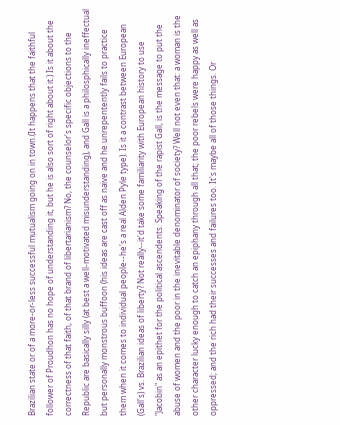Brazilian state or of a more-or-less successful mutualism going on in town.(It happens that the faithful follower of Proudhon has no hope of understanding it, but he is also sort of right about it.) Is it about the correctness of that faith, of that brand of libertarianism? No, the counselor's specific objections to the Republic are basically silly (at best a well-motivated misunderstanding), and Gall is a philosphically ineffectual but personally monstrous buffoon (his ideas are cast off as naive and he unrepentently fails to practice them when it comes to individual people--he's a real Alden Pyle type). Is it a contrast between European (Gall's) vs. Brazilian ideas of liberty? Not really--it'd take some familiarity with European history to use "Jacobin" as an epithet for the political ascendents. Speaking of the rapist Gall, is the message to put the abuse of women and the poor in the inevitable denominator of society? Well not even that: a woman is the other character lucky enough to catch an epiphany through all that; the poor rebels were happy as well as oppressed; and the rich had their successes and failures too. It's maybe all of those things. Or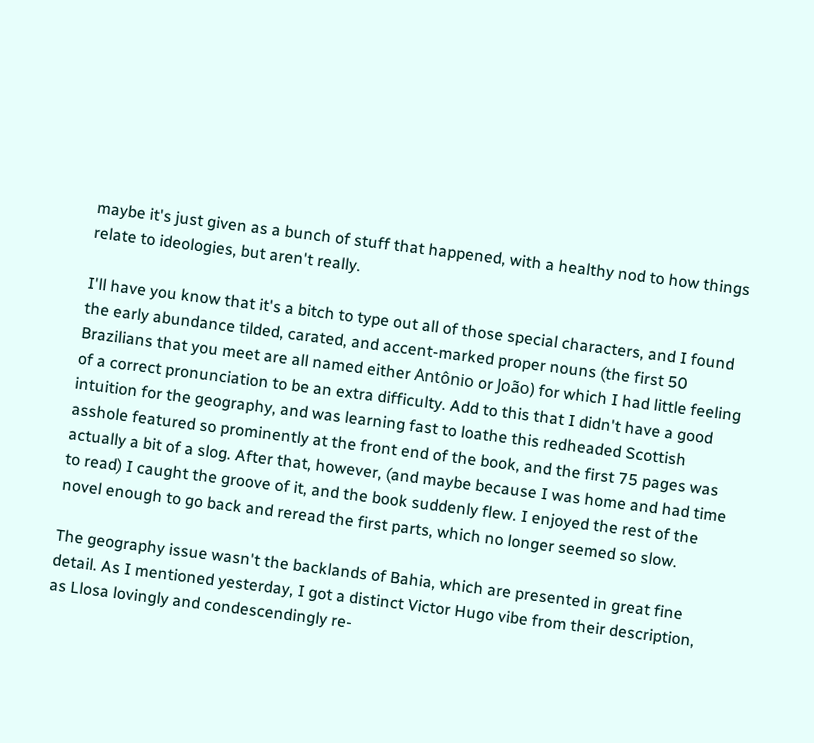maybe it's just given as a bunch of stuff that happened, with a healthy nod to how things relate to ideologies, but aren't really.

I'll have you know that it's a bitch to type out all of those special characters, and I found the early abundance tilded, carated, and accent-marked proper nouns (the first 50 Brazilians that you meet are all named either Antônio or João) for which I had little feeling of a correct pronunciation to be an extra difficulty. Add to this that I didn't have a good intuition for the geography, and was learning fast to loathe this redheaded Scottish asshole featured so prominently at the front end of the book, and the first 75 pages was actually a bit of a slog. After that, however, (and maybe because I was home and had time to read) I caught the groove of it, and the book suddenly flew. I enjoyed the rest of the novel enough to go back and reread the first parts, which no longer seemed so slow.

The geography issue wasn't the backlands of Bahia, which are presented in great fine detail. As I mentioned yesterday, I got a distinct Victor Hugo vibe from their description, as Llosa lovingly and condescendingly re-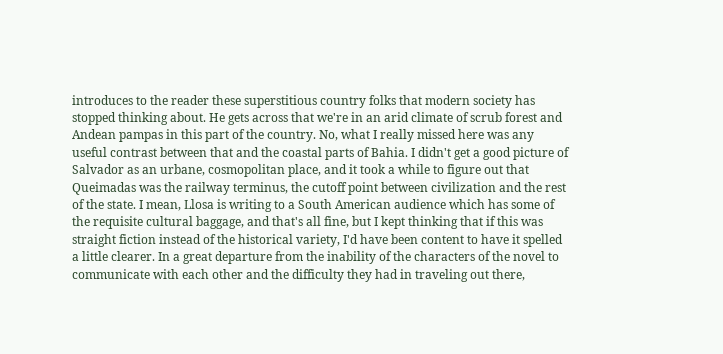introduces to the reader these superstitious country folks that modern society has stopped thinking about. He gets across that we're in an arid climate of scrub forest and Andean pampas in this part of the country. No, what I really missed here was any useful contrast between that and the coastal parts of Bahia. I didn't get a good picture of Salvador as an urbane, cosmopolitan place, and it took a while to figure out that Queimadas was the railway terminus, the cutoff point between civilization and the rest of the state. I mean, Llosa is writing to a South American audience which has some of the requisite cultural baggage, and that's all fine, but I kept thinking that if this was straight fiction instead of the historical variety, I'd have been content to have it spelled a little clearer. In a great departure from the inability of the characters of the novel to communicate with each other and the difficulty they had in traveling out there,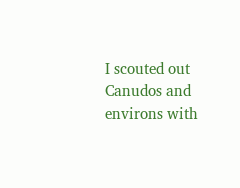I scouted out Canudos and environs with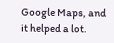Google Maps, and it helped a lot.